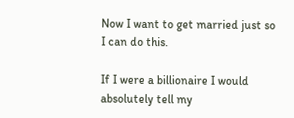Now I want to get married just so I can do this.

If I were a billionaire I would absolutely tell my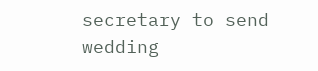secretary to send wedding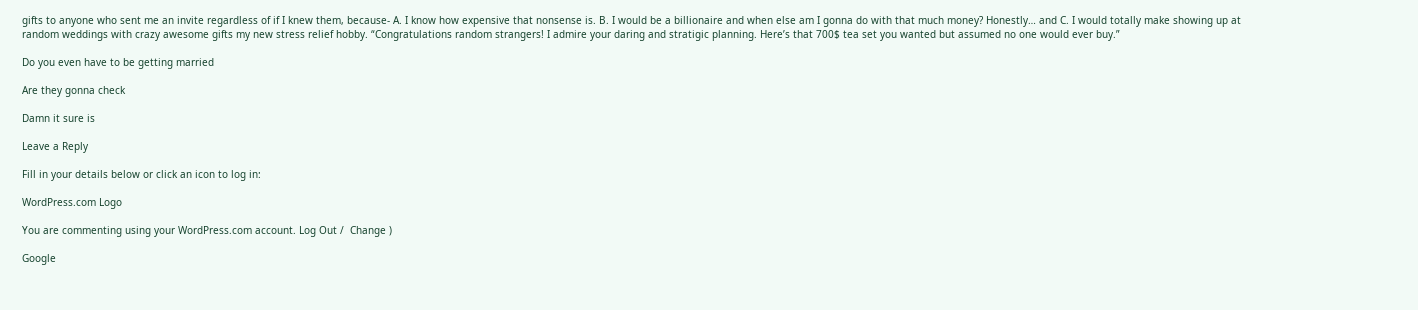gifts to anyone who sent me an invite regardless of if I knew them, because- A. I know how expensive that nonsense is. B. I would be a billionaire and when else am I gonna do with that much money? Honestly… and C. I would totally make showing up at random weddings with crazy awesome gifts my new stress relief hobby. “Congratulations random strangers! I admire your daring and stratigic planning. Here’s that 700$ tea set you wanted but assumed no one would ever buy.”

Do you even have to be getting married

Are they gonna check

Damn it sure is

Leave a Reply

Fill in your details below or click an icon to log in:

WordPress.com Logo

You are commenting using your WordPress.com account. Log Out /  Change )

Google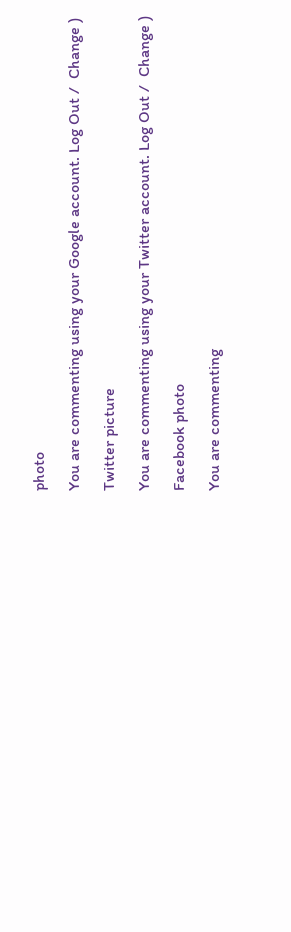photo

You are commenting using your Google account. Log Out /  Change )

Twitter picture

You are commenting using your Twitter account. Log Out /  Change )

Facebook photo

You are commenting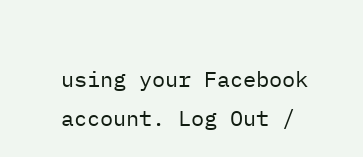using your Facebook account. Log Out /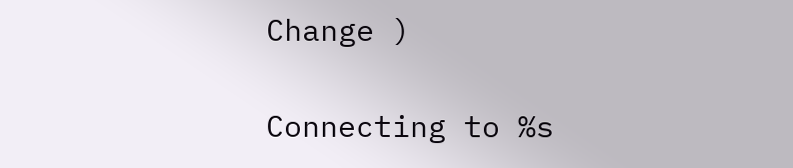Change )

Connecting to %s